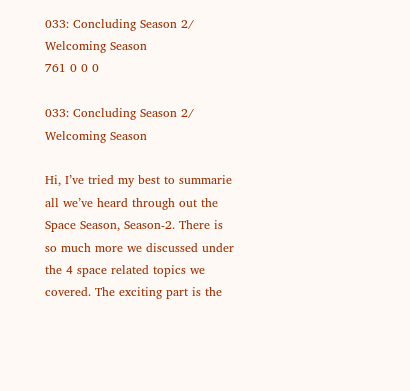033: Concluding Season 2/ Welcoming Season
761 0 0 0

033: Concluding Season 2/ Welcoming Season

Hi, I’ve tried my best to summarie all we’ve heard through out the Space Season, Season-2. There is so much more we discussed under the 4 space related topics we covered. The exciting part is the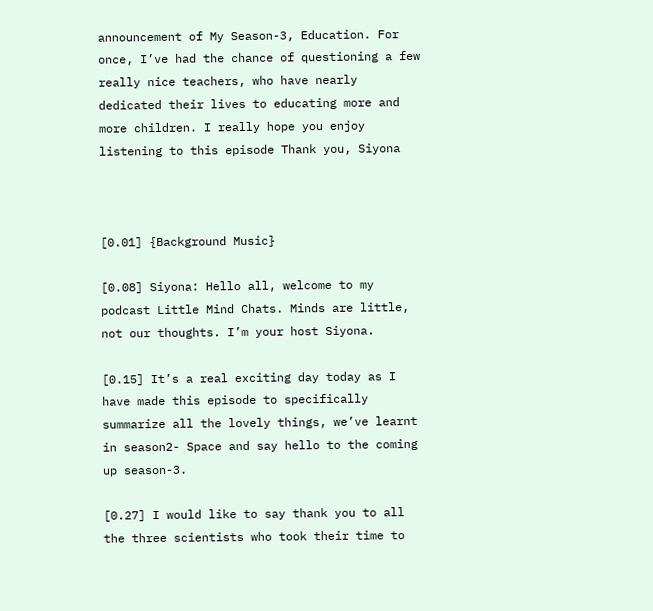announcement of My Season-3, Education. For once, I’ve had the chance of questioning a few really nice teachers, who have nearly dedicated their lives to educating more and more children. I really hope you enjoy listening to this episode Thank you, Siyona



[0.01] {Background Music}

[0.08] Siyona: Hello all, welcome to my podcast Little Mind Chats. Minds are little, not our thoughts. I’m your host Siyona.

[0.15] It’s a real exciting day today as I have made this episode to specifically summarize all the lovely things, we’ve learnt in season2- Space and say hello to the coming up season-3.

[0.27] I would like to say thank you to all the three scientists who took their time to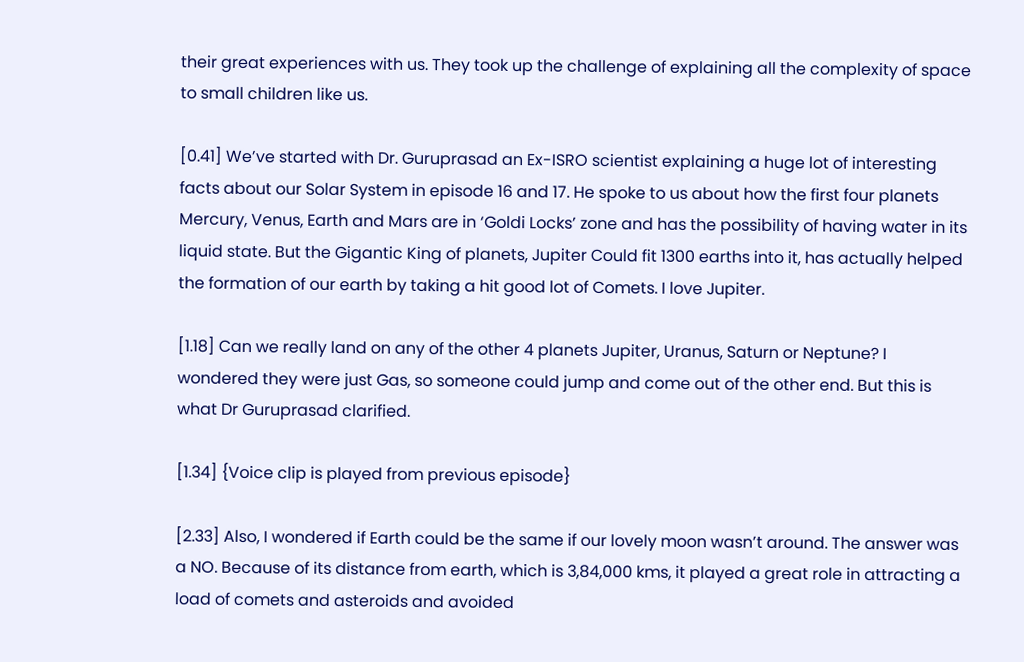their great experiences with us. They took up the challenge of explaining all the complexity of space to small children like us.

[0.41] We’ve started with Dr. Guruprasad an Ex-ISRO scientist explaining a huge lot of interesting facts about our Solar System in episode 16 and 17. He spoke to us about how the first four planets Mercury, Venus, Earth and Mars are in ‘Goldi Locks’ zone and has the possibility of having water in its liquid state. But the Gigantic King of planets, Jupiter Could fit 1300 earths into it, has actually helped the formation of our earth by taking a hit good lot of Comets. I love Jupiter.

[1.18] Can we really land on any of the other 4 planets Jupiter, Uranus, Saturn or Neptune? I wondered they were just Gas, so someone could jump and come out of the other end. But this is what Dr Guruprasad clarified.

[1.34] {Voice clip is played from previous episode}

[2.33] Also, I wondered if Earth could be the same if our lovely moon wasn’t around. The answer was a NO. Because of its distance from earth, which is 3,84,000 kms, it played a great role in attracting a load of comets and asteroids and avoided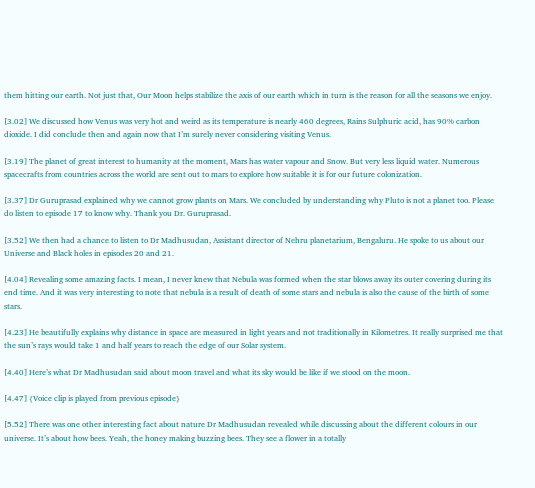them hitting our earth. Not just that, Our Moon helps stabilize the axis of our earth which in turn is the reason for all the seasons we enjoy.

[3.02] We discussed how Venus was very hot and weird as its temperature is nearly 460 degrees, Rains Sulphuric acid, has 90% carbon dioxide. I did conclude then and again now that I’m surely never considering visiting Venus.

[3.19] The planet of great interest to humanity at the moment, Mars has water vapour and Snow. But very less liquid water. Numerous spacecrafts from countries across the world are sent out to mars to explore how suitable it is for our future colonization.

[3.37] Dr Guruprasad explained why we cannot grow plants on Mars. We concluded by understanding why Pluto is not a planet too. Please do listen to episode 17 to know why. Thank you Dr. Guruprasad.

[3.52] We then had a chance to listen to Dr Madhusudan, Assistant director of Nehru planetarium, Bengaluru. He spoke to us about our Universe and Black holes in episodes 20 and 21.

[4.04] Revealing some amazing facts. I mean, I never knew that Nebula was formed when the star blows away its outer covering during its end time. And it was very interesting to note that nebula is a result of death of some stars and nebula is also the cause of the birth of some stars.

[4.23] He beautifully explains why distance in space are measured in light years and not traditionally in Kilometres. It really surprised me that the sun’s rays would take 1 and half years to reach the edge of our Solar system.

[4.40] Here’s what Dr Madhusudan said about moon travel and what its sky would be like if we stood on the moon.

[4.47] {Voice clip is played from previous episode}

[5.52] There was one other interesting fact about nature Dr Madhusudan revealed while discussing about the different colours in our universe. It’s about how bees. Yeah, the honey making buzzing bees. They see a flower in a totally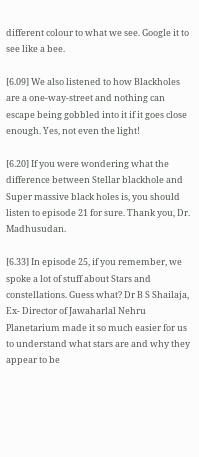different colour to what we see. Google it to see like a bee.

[6.09] We also listened to how Blackholes are a one-way-street and nothing can escape being gobbled into it if it goes close enough. Yes, not even the light!

[6.20] If you were wondering what the difference between Stellar blackhole and Super massive black holes is, you should listen to episode 21 for sure. Thank you, Dr. Madhusudan.

[6.33] In episode 25, if you remember, we spoke a lot of stuff about Stars and constellations. Guess what? Dr B S Shailaja, Ex- Director of Jawaharlal Nehru Planetarium made it so much easier for us to understand what stars are and why they appear to be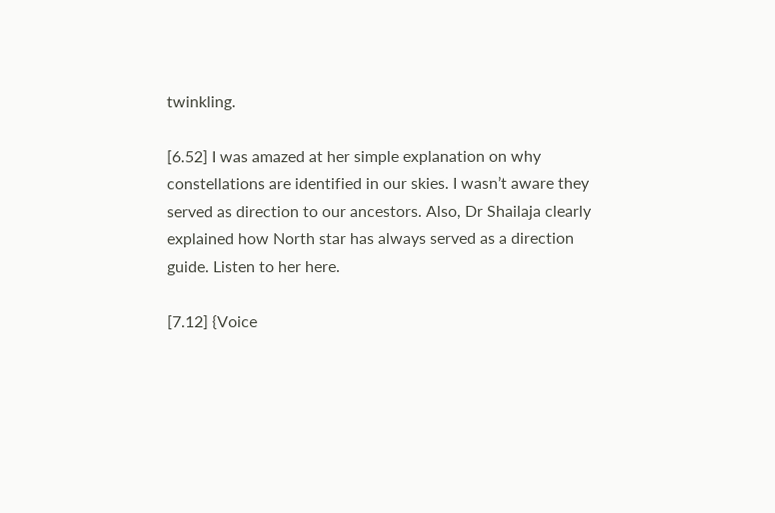twinkling.

[6.52] I was amazed at her simple explanation on why constellations are identified in our skies. I wasn’t aware they served as direction to our ancestors. Also, Dr Shailaja clearly explained how North star has always served as a direction guide. Listen to her here.

[7.12] {Voice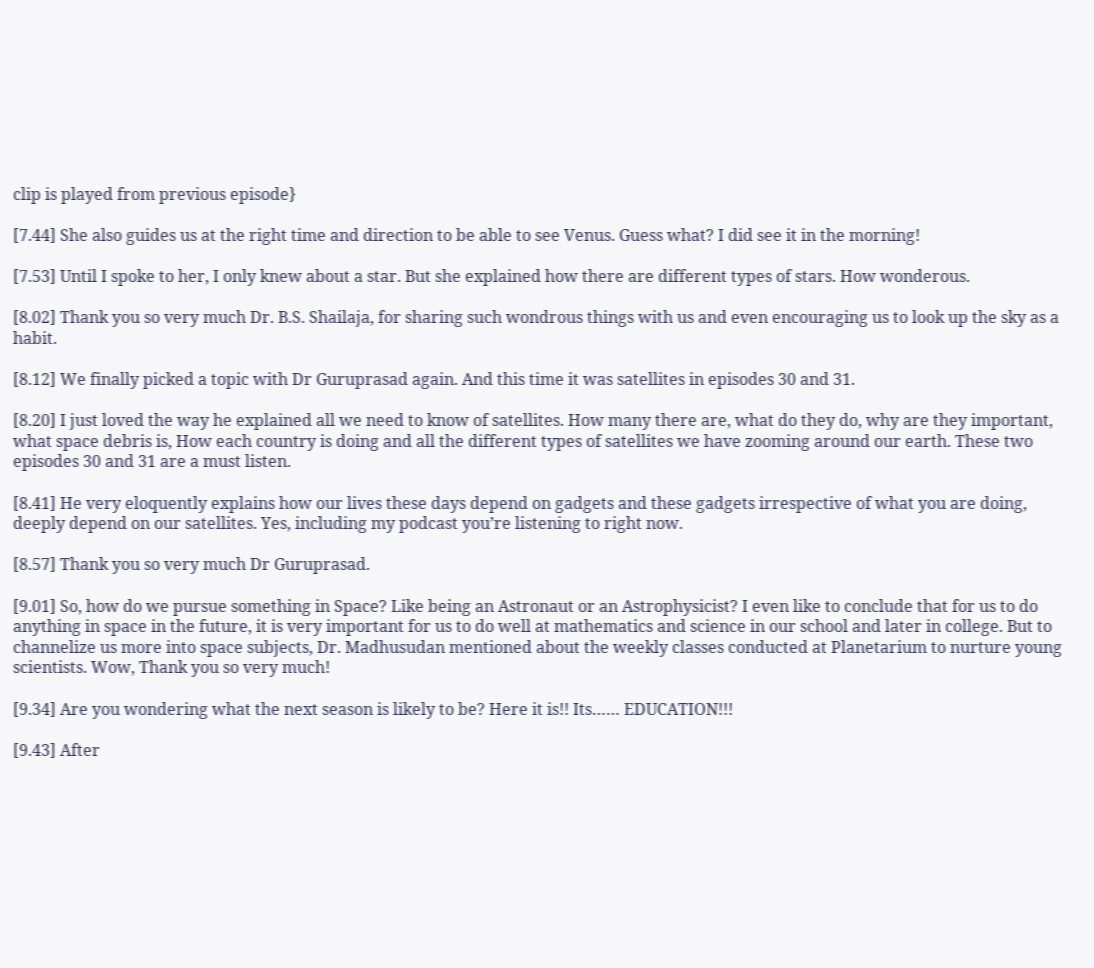clip is played from previous episode}

[7.44] She also guides us at the right time and direction to be able to see Venus. Guess what? I did see it in the morning!

[7.53] Until I spoke to her, I only knew about a star. But she explained how there are different types of stars. How wonderous.

[8.02] Thank you so very much Dr. B.S. Shailaja, for sharing such wondrous things with us and even encouraging us to look up the sky as a habit.

[8.12] We finally picked a topic with Dr Guruprasad again. And this time it was satellites in episodes 30 and 31.

[8.20] I just loved the way he explained all we need to know of satellites. How many there are, what do they do, why are they important, what space debris is, How each country is doing and all the different types of satellites we have zooming around our earth. These two episodes 30 and 31 are a must listen.

[8.41] He very eloquently explains how our lives these days depend on gadgets and these gadgets irrespective of what you are doing, deeply depend on our satellites. Yes, including my podcast you’re listening to right now.

[8.57] Thank you so very much Dr Guruprasad.

[9.01] So, how do we pursue something in Space? Like being an Astronaut or an Astrophysicist? I even like to conclude that for us to do anything in space in the future, it is very important for us to do well at mathematics and science in our school and later in college. But to channelize us more into space subjects, Dr. Madhusudan mentioned about the weekly classes conducted at Planetarium to nurture young scientists. Wow, Thank you so very much!

[9.34] Are you wondering what the next season is likely to be? Here it is!! Its…… EDUCATION!!!

[9.43] After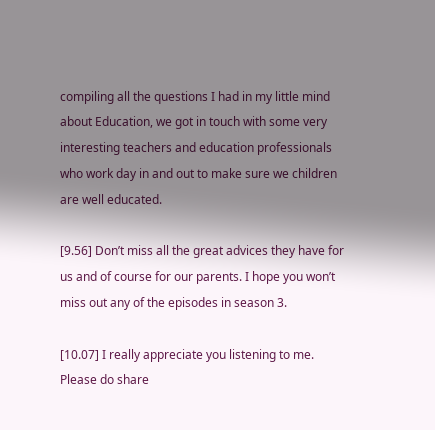compiling all the questions I had in my little mind about Education, we got in touch with some very interesting teachers and education professionals who work day in and out to make sure we children are well educated.

[9.56] Don’t miss all the great advices they have for us and of course for our parents. I hope you won’t miss out any of the episodes in season 3.

[10.07] I really appreciate you listening to me. Please do share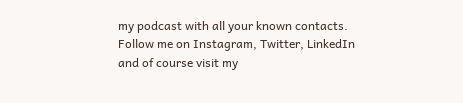my podcast with all your known contacts. Follow me on Instagram, Twitter, LinkedIn and of course visit my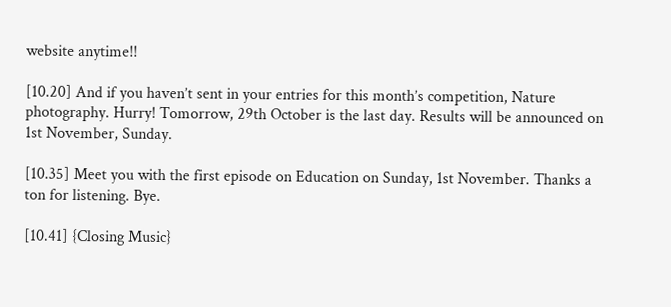website anytime!!

[10.20] And if you haven’t sent in your entries for this month’s competition, Nature photography. Hurry! Tomorrow, 29th October is the last day. Results will be announced on 1st November, Sunday.

[10.35] Meet you with the first episode on Education on Sunday, 1st November. Thanks a ton for listening. Bye.

[10.41] {Closing Music}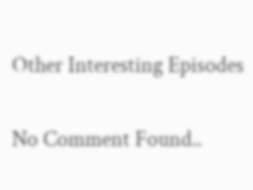Other Interesting Episodes

No Comment Found..